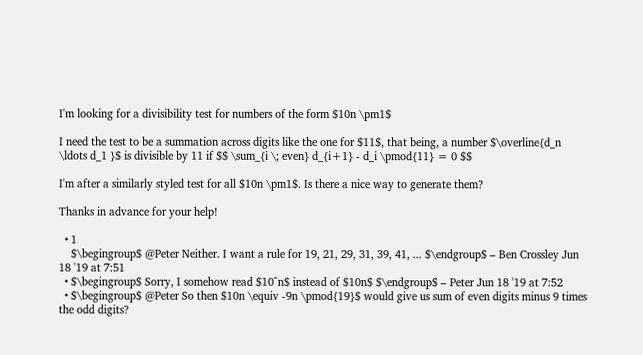I'm looking for a divisibility test for numbers of the form $10n \pm1$

I need the test to be a summation across digits like the one for $11$, that being, a number $\overline{d_n \ldots d_1 }$ is divisible by 11 if $$ \sum_{i \; even} d_{i+1} - d_i \pmod{11} = 0 $$

I'm after a similarly styled test for all $10n \pm1$. Is there a nice way to generate them?

Thanks in advance for your help!

  • 1
    $\begingroup$ @Peter Neither. I want a rule for 19, 21, 29, 31, 39, 41, ... $\endgroup$ – Ben Crossley Jun 18 '19 at 7:51
  • $\begingroup$ Sorry, I somehow read $10^n$ instead of $10n$ $\endgroup$ – Peter Jun 18 '19 at 7:52
  • $\begingroup$ @Peter So then $10n \equiv -9n \pmod{19}$ would give us sum of even digits minus 9 times the odd digits?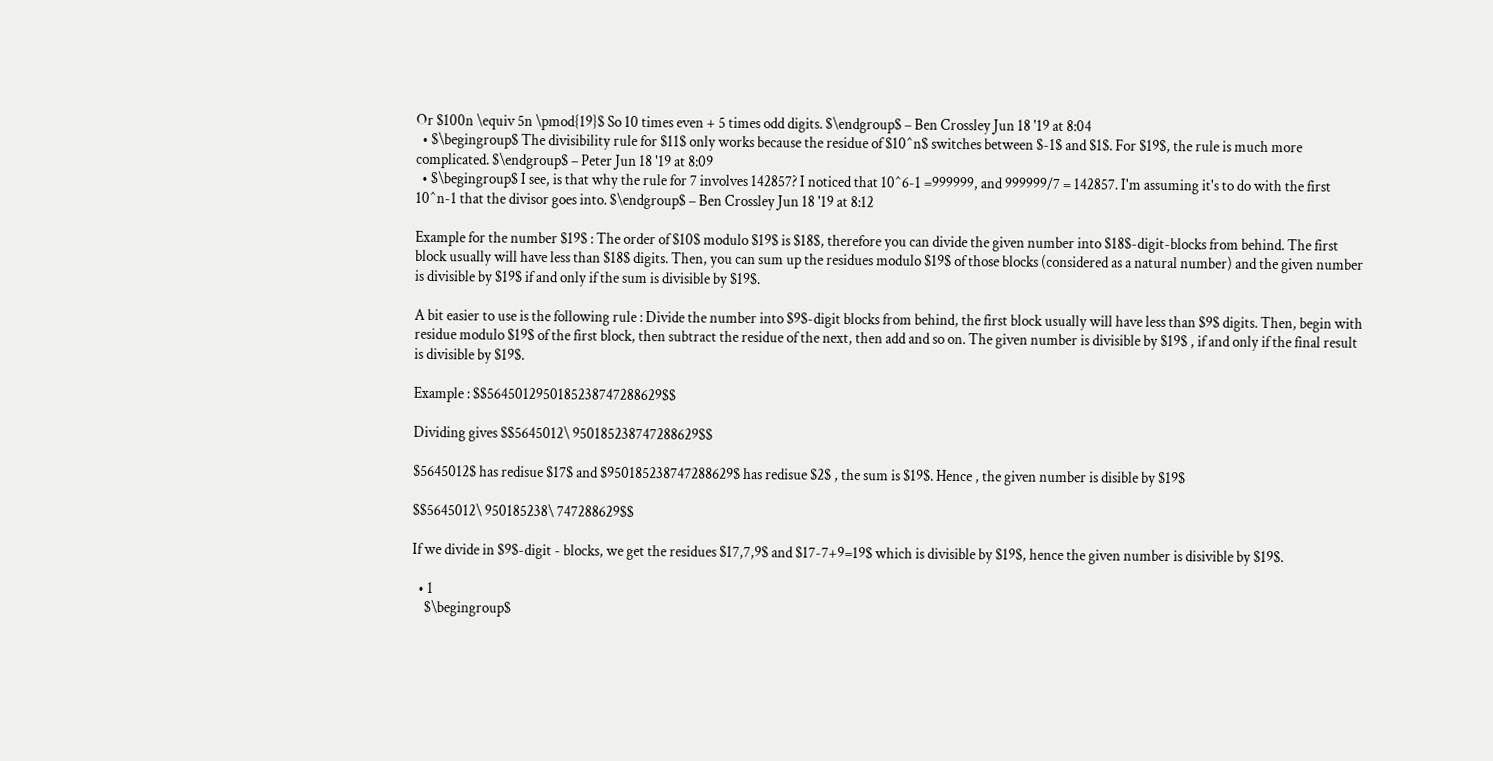Or $100n \equiv 5n \pmod{19}$ So 10 times even + 5 times odd digits. $\endgroup$ – Ben Crossley Jun 18 '19 at 8:04
  • $\begingroup$ The divisibility rule for $11$ only works because the residue of $10^n$ switches between $-1$ and $1$. For $19$, the rule is much more complicated. $\endgroup$ – Peter Jun 18 '19 at 8:09
  • $\begingroup$ I see, is that why the rule for 7 involves 142857? I noticed that 10^6-1 =999999, and 999999/7 = 142857. I'm assuming it's to do with the first 10^n-1 that the divisor goes into. $\endgroup$ – Ben Crossley Jun 18 '19 at 8:12

Example for the number $19$ : The order of $10$ modulo $19$ is $18$, therefore you can divide the given number into $18$-digit-blocks from behind. The first block usually will have less than $18$ digits. Then, you can sum up the residues modulo $19$ of those blocks (considered as a natural number) and the given number is divisible by $19$ if and only if the sum is divisible by $19$.

A bit easier to use is the following rule : Divide the number into $9$-digit blocks from behind, the first block usually will have less than $9$ digits. Then, begin with residue modulo $19$ of the first block, then subtract the residue of the next, then add and so on. The given number is divisible by $19$ , if and only if the final result is divisible by $19$.

Example : $$5645012950185238747288629$$

Dividing gives $$5645012\ 950185238747288629$$

$5645012$ has redisue $17$ and $950185238747288629$ has redisue $2$ , the sum is $19$. Hence , the given number is disible by $19$

$$5645012\ 950185238\ 747288629$$

If we divide in $9$-digit - blocks, we get the residues $17,7,9$ and $17-7+9=19$ which is divisible by $19$, hence the given number is disivible by $19$.

  • 1
    $\begingroup$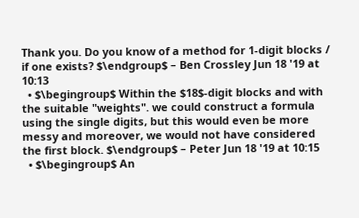Thank you. Do you know of a method for 1-digit blocks / if one exists? $\endgroup$ – Ben Crossley Jun 18 '19 at 10:13
  • $\begingroup$ Within the $18$-digit blocks and with the suitable "weights". we could construct a formula using the single digits, but this would even be more messy and moreover, we would not have considered the first block. $\endgroup$ – Peter Jun 18 '19 at 10:15
  • $\begingroup$ An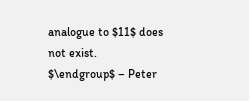analogue to $11$ does not exist. $\endgroup$ – Peter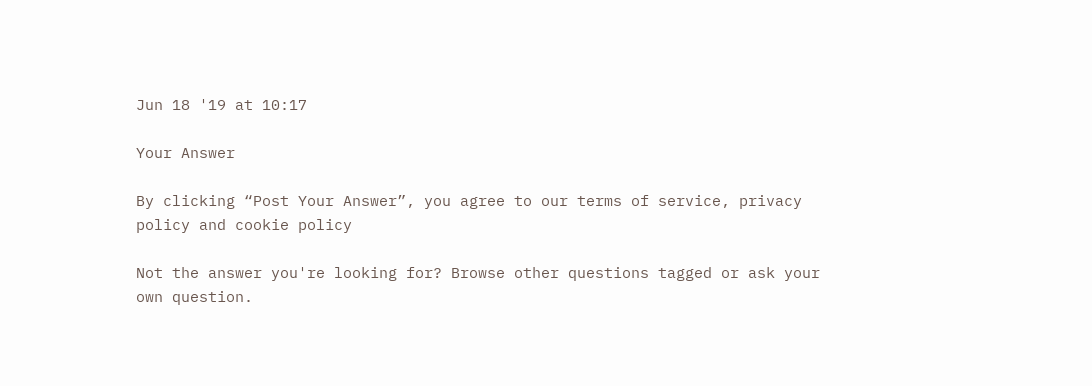Jun 18 '19 at 10:17

Your Answer

By clicking “Post Your Answer”, you agree to our terms of service, privacy policy and cookie policy

Not the answer you're looking for? Browse other questions tagged or ask your own question.